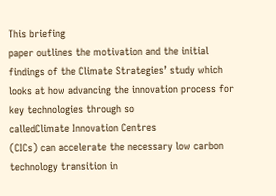This briefing
paper outlines the motivation and the initial findings of the Climate Strategies’ study which
looks at how advancing the innovation process for key technologies through so
calledClimate Innovation Centres
(CICs) can accelerate the necessary low carbon technology transition in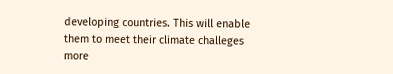developing countries. This will enable them to meet their climate challeges
more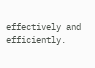effectively and efficiently.